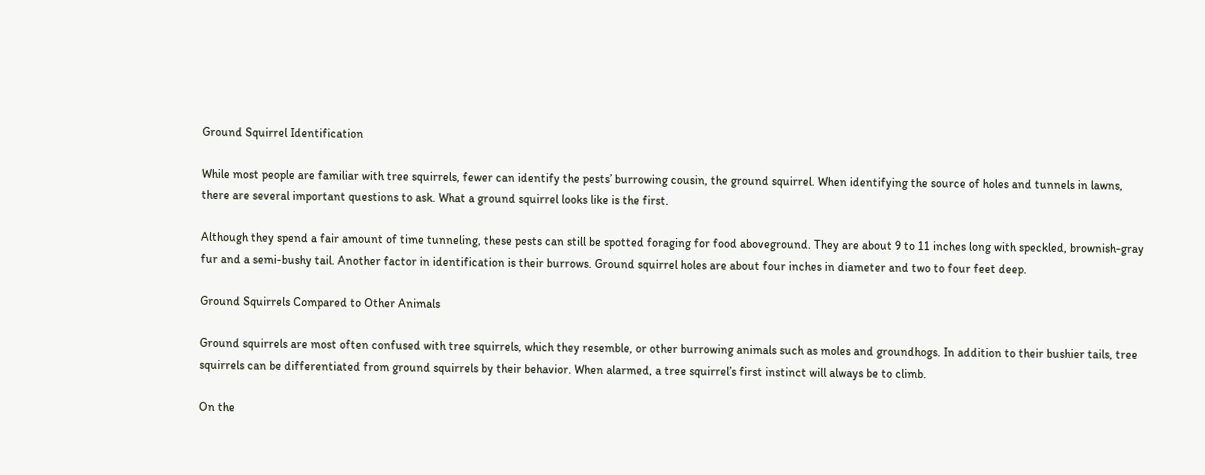Ground Squirrel Identification

While most people are familiar with tree squirrels, fewer can identify the pests’ burrowing cousin, the ground squirrel. When identifying the source of holes and tunnels in lawns, there are several important questions to ask. What a ground squirrel looks like is the first.

Although they spend a fair amount of time tunneling, these pests can still be spotted foraging for food aboveground. They are about 9 to 11 inches long with speckled, brownish-gray fur and a semi-bushy tail. Another factor in identification is their burrows. Ground squirrel holes are about four inches in diameter and two to four feet deep.

Ground Squirrels Compared to Other Animals

Ground squirrels are most often confused with tree squirrels, which they resemble, or other burrowing animals such as moles and groundhogs. In addition to their bushier tails, tree squirrels can be differentiated from ground squirrels by their behavior. When alarmed, a tree squirrel’s first instinct will always be to climb.

On the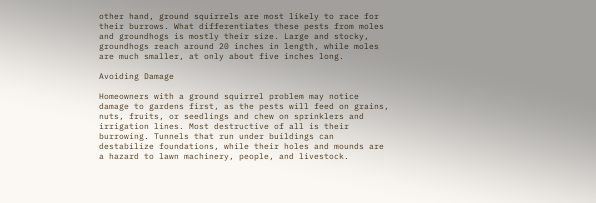other hand, ground squirrels are most likely to race for their burrows. What differentiates these pests from moles and groundhogs is mostly their size. Large and stocky, groundhogs reach around 20 inches in length, while moles are much smaller, at only about five inches long.

Avoiding Damage

Homeowners with a ground squirrel problem may notice damage to gardens first, as the pests will feed on grains, nuts, fruits, or seedlings and chew on sprinklers and irrigation lines. Most destructive of all is their burrowing. Tunnels that run under buildings can destabilize foundations, while their holes and mounds are a hazard to lawn machinery, people, and livestock.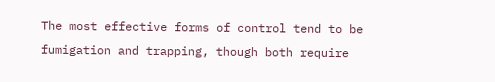The most effective forms of control tend to be fumigation and trapping, though both require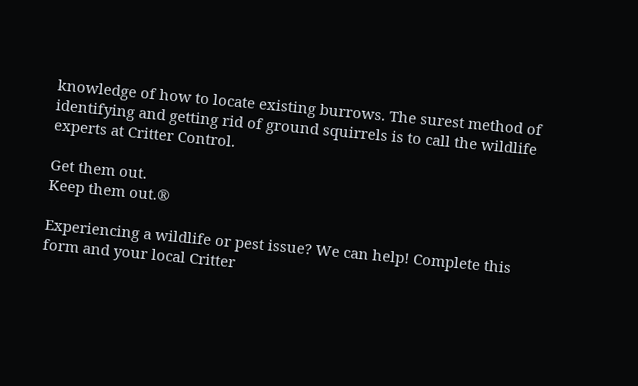knowledge of how to locate existing burrows. The surest method of identifying and getting rid of ground squirrels is to call the wildlife experts at Critter Control.

Get them out.
Keep them out.®

Experiencing a wildlife or pest issue? We can help! Complete this form and your local Critter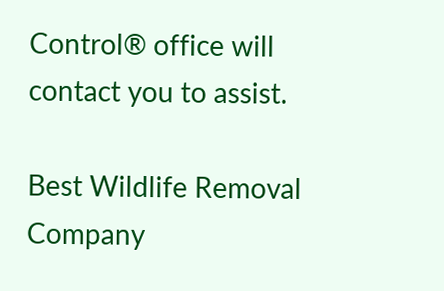Control® office will contact you to assist.

Best Wildlife Removal Company